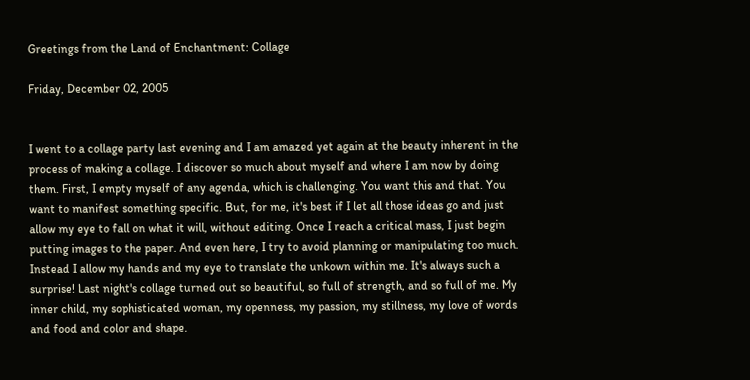Greetings from the Land of Enchantment: Collage

Friday, December 02, 2005


I went to a collage party last evening and I am amazed yet again at the beauty inherent in the process of making a collage. I discover so much about myself and where I am now by doing them. First, I empty myself of any agenda, which is challenging. You want this and that. You want to manifest something specific. But, for me, it's best if I let all those ideas go and just allow my eye to fall on what it will, without editing. Once I reach a critical mass, I just begin putting images to the paper. And even here, I try to avoid planning or manipulating too much. Instead I allow my hands and my eye to translate the unkown within me. It's always such a surprise! Last night's collage turned out so beautiful, so full of strength, and so full of me. My inner child, my sophisticated woman, my openness, my passion, my stillness, my love of words and food and color and shape.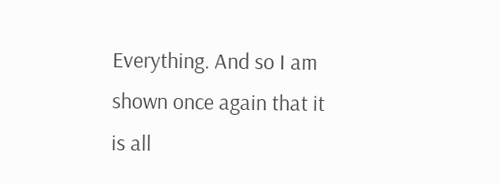Everything. And so I am shown once again that it is all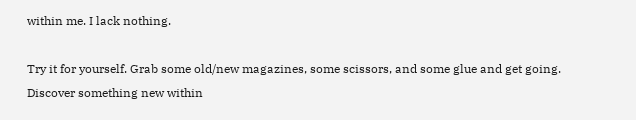within me. I lack nothing.

Try it for yourself. Grab some old/new magazines, some scissors, and some glue and get going. Discover something new within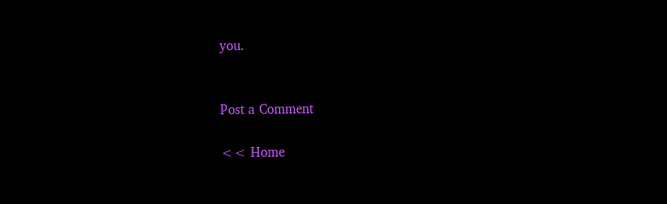you.


Post a Comment

<< Home